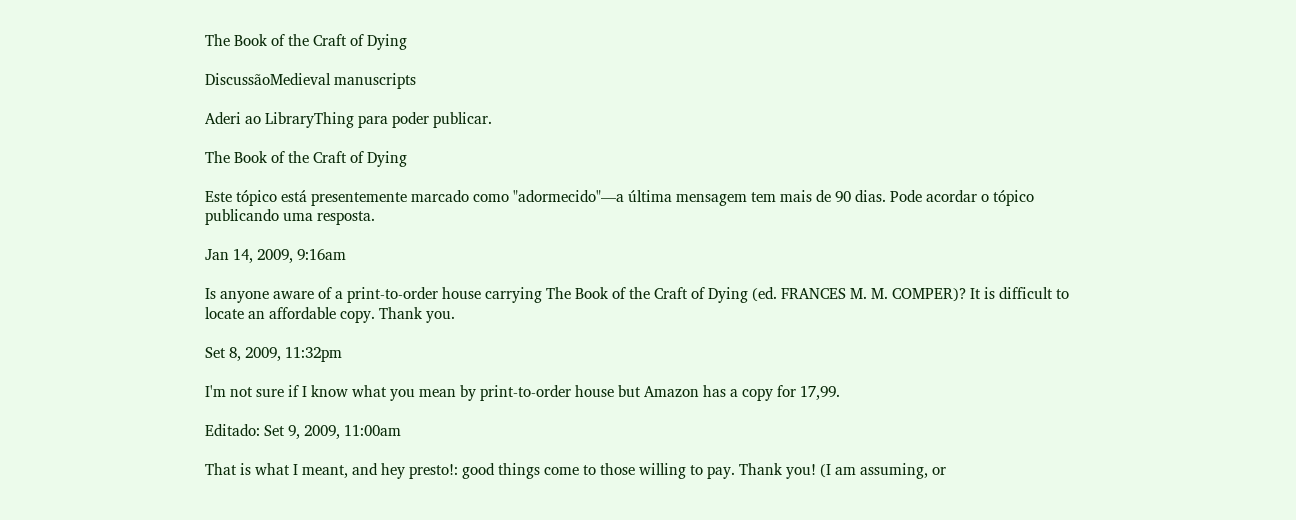The Book of the Craft of Dying

DiscussãoMedieval manuscripts

Aderi ao LibraryThing para poder publicar.

The Book of the Craft of Dying

Este tópico está presentemente marcado como "adormecido"—a última mensagem tem mais de 90 dias. Pode acordar o tópico publicando uma resposta.

Jan 14, 2009, 9:16am

Is anyone aware of a print-to-order house carrying The Book of the Craft of Dying (ed. FRANCES M. M. COMPER)? It is difficult to locate an affordable copy. Thank you.

Set 8, 2009, 11:32pm

I'm not sure if I know what you mean by print-to-order house but Amazon has a copy for 17,99.

Editado: Set 9, 2009, 11:00am

That is what I meant, and hey presto!: good things come to those willing to pay. Thank you! (I am assuming, or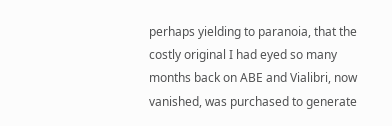perhaps yielding to paranoia, that the costly original I had eyed so many months back on ABE and Vialibri, now vanished, was purchased to generate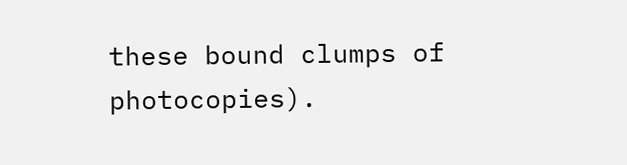these bound clumps of photocopies).